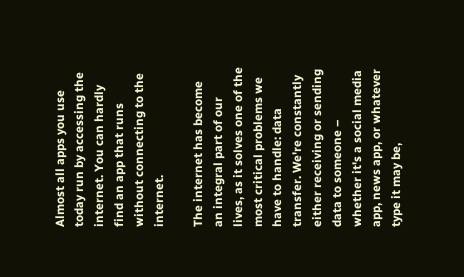Almost all apps you use today run by accessing the internet. You can hardly find an app that runs without connecting to the internet.

The internet has become an integral part of our lives, as it solves one of the most critical problems we have to handle: data transfer. We're constantly either receiving or sending data to someone – whether it's a social media app, news app, or whatever type it may be,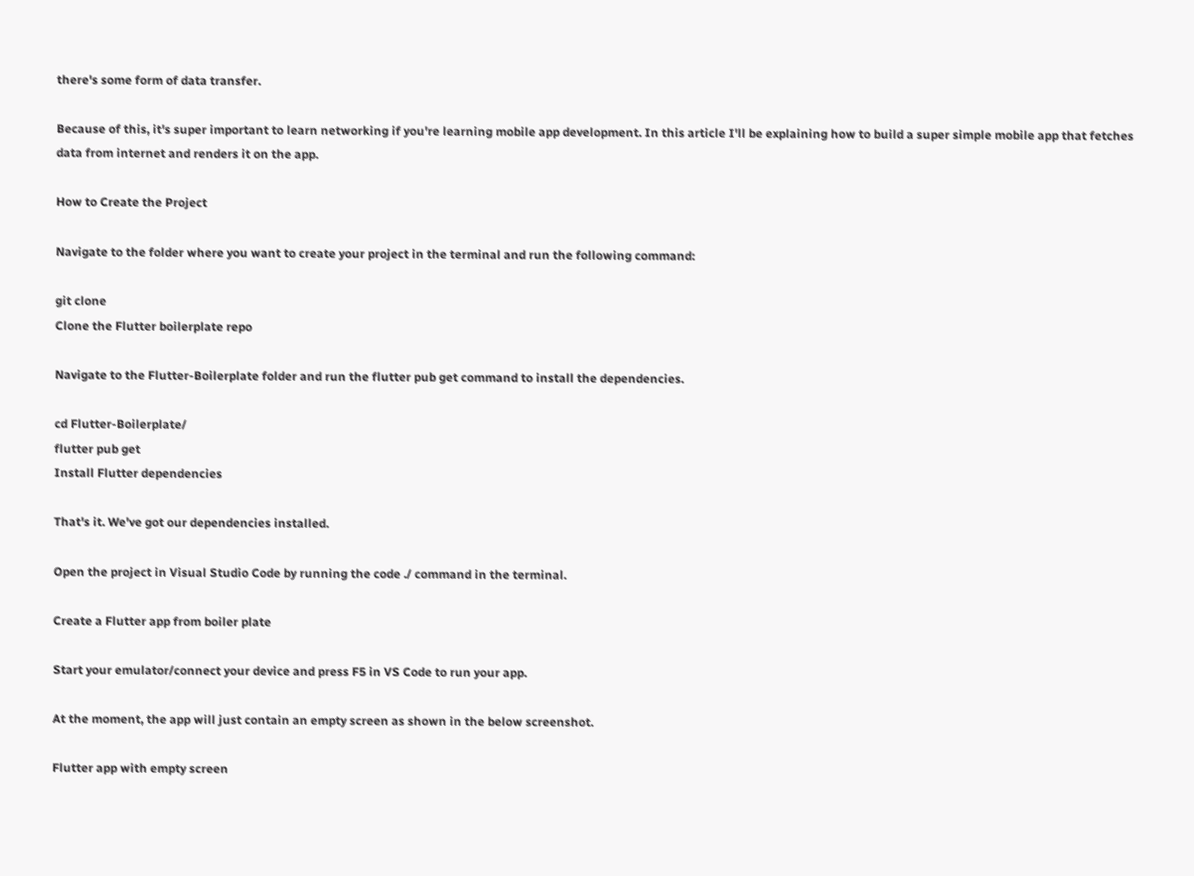there's some form of data transfer.

Because of this, it's super important to learn networking if you're learning mobile app development. In this article I'll be explaining how to build a super simple mobile app that fetches data from internet and renders it on the app.

How to Create the Project

Navigate to the folder where you want to create your project in the terminal and run the following command:

git clone
Clone the Flutter boilerplate repo

Navigate to the Flutter-Boilerplate folder and run the flutter pub get command to install the dependencies.

cd Flutter-Boilerplate/
flutter pub get
Install Flutter dependencies

That's it. We've got our dependencies installed.

Open the project in Visual Studio Code by running the code ./ command in the terminal.

Create a Flutter app from boiler plate

Start your emulator/connect your device and press F5 in VS Code to run your app.

At the moment, the app will just contain an empty screen as shown in the below screenshot.

Flutter app with empty screen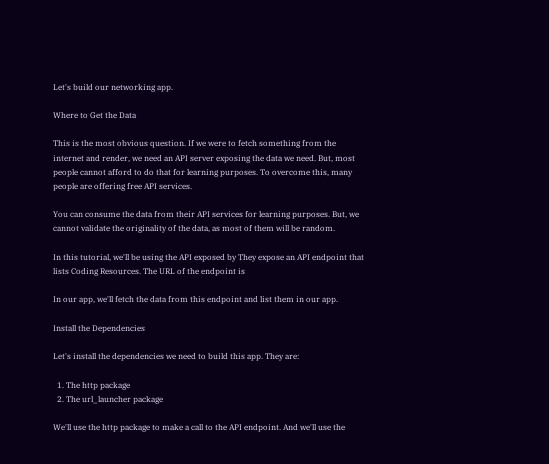Let's build our networking app.

Where to Get the Data

This is the most obvious question. If we were to fetch something from the internet and render, we need an API server exposing the data we need. But, most people cannot afford to do that for learning purposes. To overcome this, many people are offering free API services.

You can consume the data from their API services for learning purposes. But, we cannot validate the originality of the data, as most of them will be random.

In this tutorial, we'll be using the API exposed by They expose an API endpoint that lists Coding Resources. The URL of the endpoint is

In our app, we'll fetch the data from this endpoint and list them in our app.

Install the Dependencies

Let's install the dependencies we need to build this app. They are:

  1. The http package
  2. The url_launcher package

We'll use the http package to make a call to the API endpoint. And we'll use the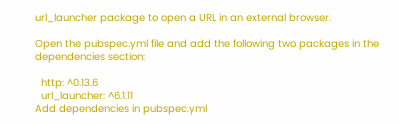url_launcher package to open a URL in an external browser.

Open the pubspec.yml file and add the following two packages in the dependencies section:

  http: ^0.13.6
  url_launcher: ^6.1.11
Add dependencies in pubspec.yml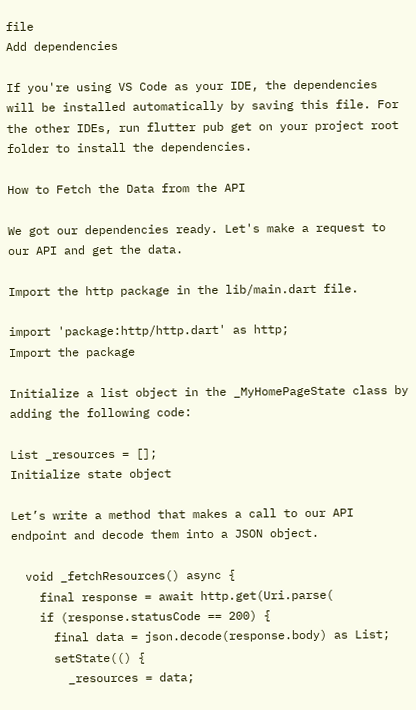file
Add dependencies

If you're using VS Code as your IDE, the dependencies will be installed automatically by saving this file. For the other IDEs, run flutter pub get on your project root folder to install the dependencies.

How to Fetch the Data from the API

We got our dependencies ready. Let's make a request to our API and get the data.

Import the http package in the lib/main.dart file.

import 'package:http/http.dart' as http;
Import the package

Initialize a list object in the _MyHomePageState class by adding the following code:

List _resources = [];
Initialize state object

Let’s write a method that makes a call to our API endpoint and decode them into a JSON object.

  void _fetchResources() async {
    final response = await http.get(Uri.parse(
    if (response.statusCode == 200) {
      final data = json.decode(response.body) as List;
      setState(() {
        _resources = data;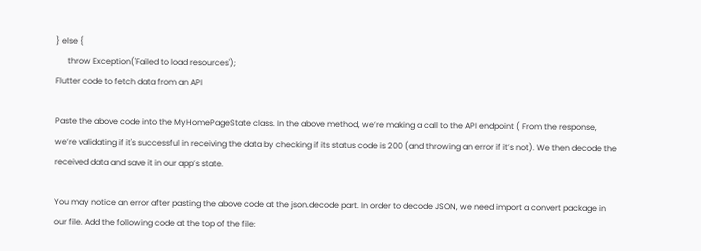} else {
      throw Exception('Failed to load resources');
Flutter code to fetch data from an API

Paste the above code into the MyHomePageState class. In the above method, we’re making a call to the API endpoint ( From the response, we’re validating if it's successful in receiving the data by checking if its status code is 200 (and throwing an error if it’s not). We then decode the received data and save it in our app’s state.

You may notice an error after pasting the above code at the json.decode part. In order to decode JSON, we need import a convert package in our file. Add the following code at the top of the file: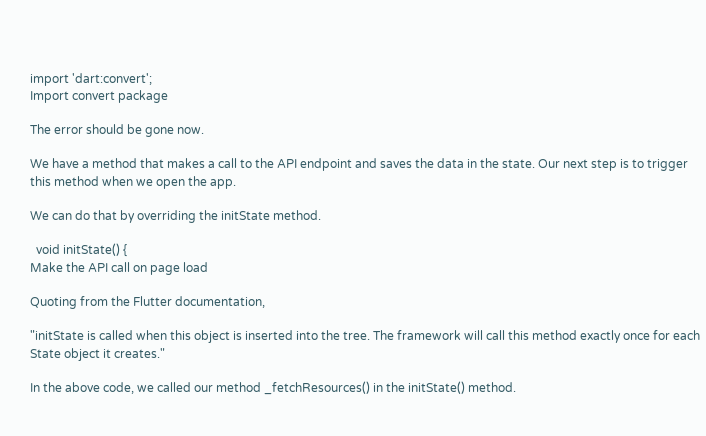import 'dart:convert';
Import convert package

The error should be gone now.

We have a method that makes a call to the API endpoint and saves the data in the state. Our next step is to trigger this method when we open the app.

We can do that by overriding the initState method.

  void initState() {
Make the API call on page load

Quoting from the Flutter documentation,

"initState is called when this object is inserted into the tree. The framework will call this method exactly once for each State object it creates."

In the above code, we called our method _fetchResources() in the initState() method.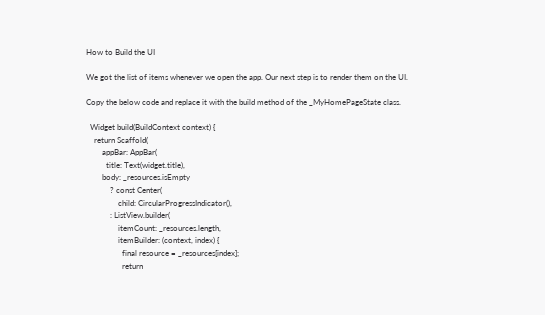How to Build the UI

We got the list of items whenever we open the app. Our next step is to render them on the UI.

Copy the below code and replace it with the build method of the _MyHomePageState class.

  Widget build(BuildContext context) {
    return Scaffold(
        appBar: AppBar(
          title: Text(widget.title),
        body: _resources.isEmpty
            ? const Center(
                child: CircularProgressIndicator(),
            : ListView.builder(
                itemCount: _resources.length,
                itemBuilder: (context, index) {
                  final resource = _resources[index];
                  return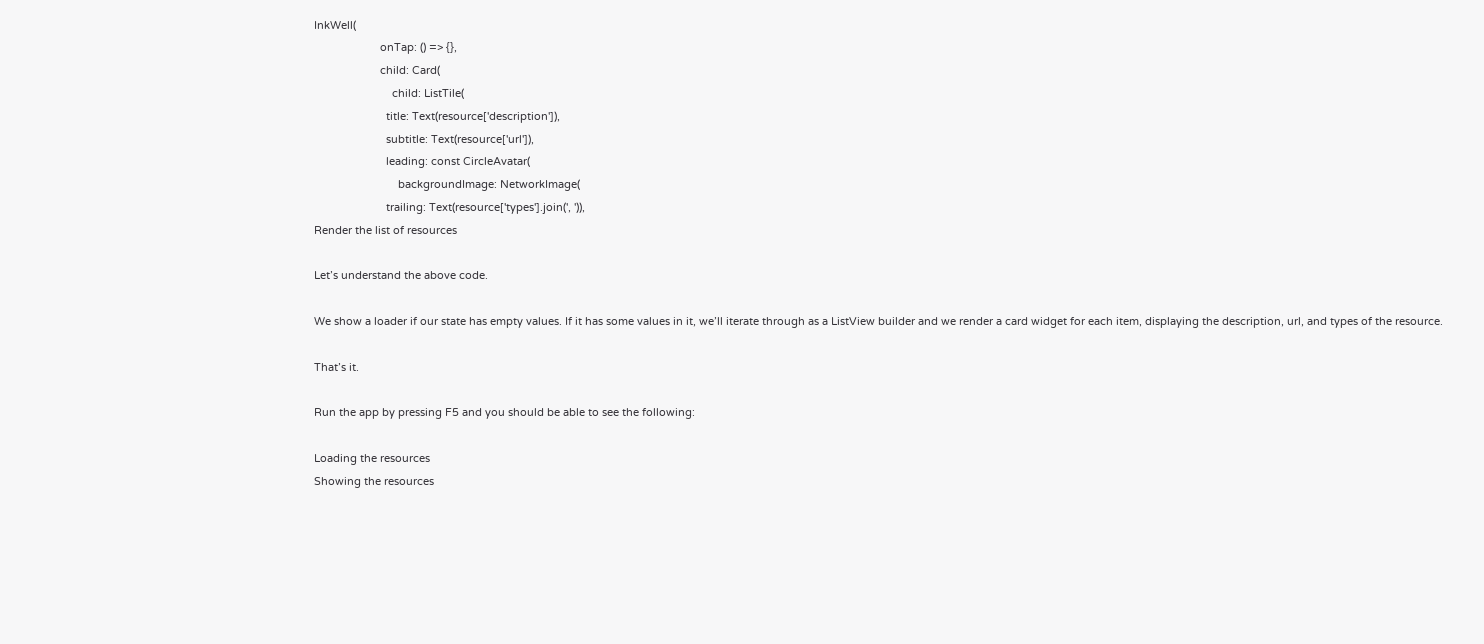InkWell(
                      onTap: () => {},
                      child: Card(
                          child: ListTile(
                        title: Text(resource['description']),
                        subtitle: Text(resource['url']),
                        leading: const CircleAvatar(
                            backgroundImage: NetworkImage(
                        trailing: Text(resource['types'].join(', ')),
Render the list of resources

Let’s understand the above code.

We show a loader if our state has empty values. If it has some values in it, we’ll iterate through as a ListView builder and we render a card widget for each item, displaying the description, url, and types of the resource.

That’s it.

Run the app by pressing F5 and you should be able to see the following:

Loading the resources
Showing the resources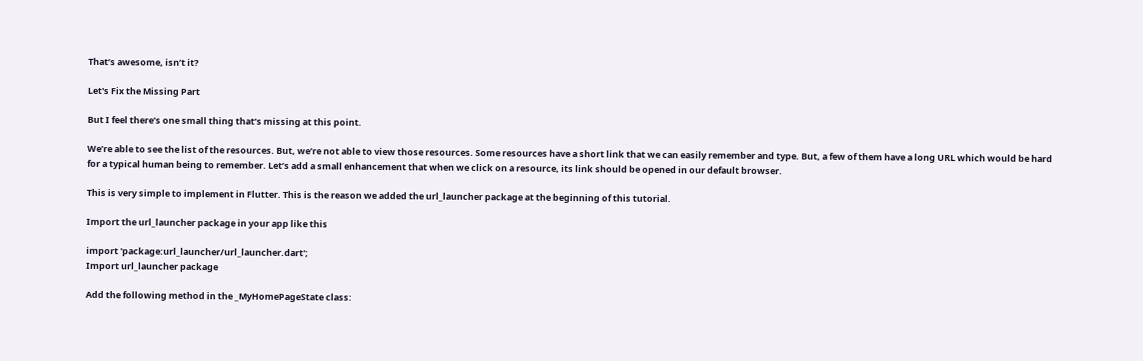That’s awesome, isn’t it?

Let's Fix the Missing Part

But I feel there’s one small thing that’s missing at this point.

We’re able to see the list of the resources. But, we’re not able to view those resources. Some resources have a short link that we can easily remember and type. But, a few of them have a long URL which would be hard for a typical human being to remember. Let’s add a small enhancement that when we click on a resource, its link should be opened in our default browser.

This is very simple to implement in Flutter. This is the reason we added the url_launcher package at the beginning of this tutorial.

Import the url_launcher package in your app like this

import 'package:url_launcher/url_launcher.dart';
Import url_launcher package

Add the following method in the _MyHomePageState class: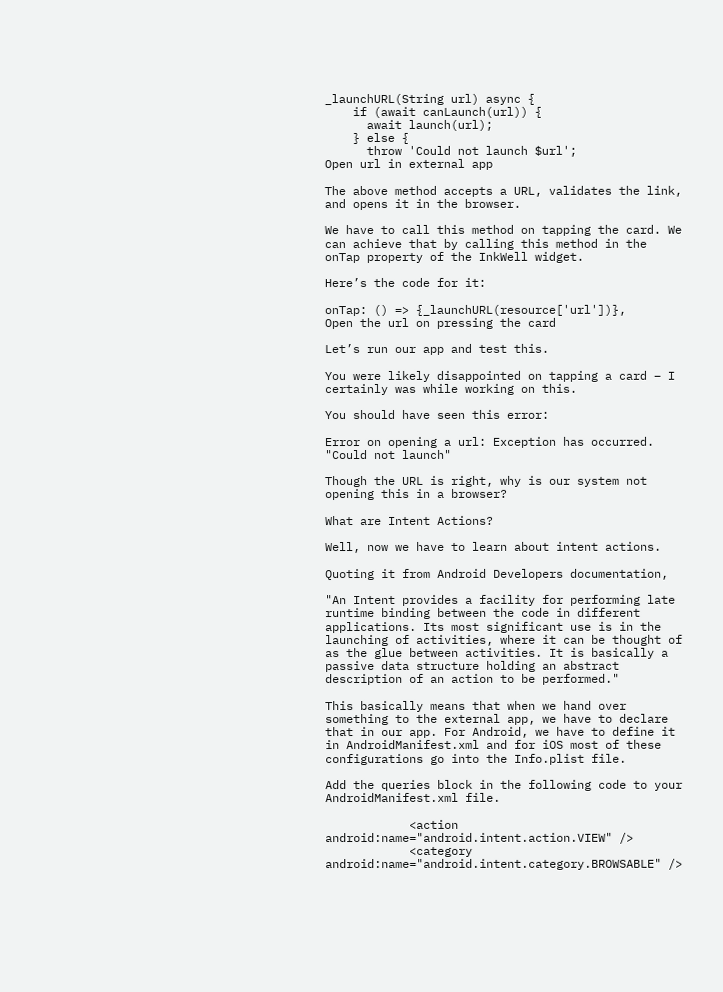_launchURL(String url) async {
    if (await canLaunch(url)) {
      await launch(url);
    } else {
      throw 'Could not launch $url';
Open url in external app

The above method accepts a URL, validates the link, and opens it in the browser.

We have to call this method on tapping the card. We can achieve that by calling this method in the onTap property of the InkWell widget.

Here’s the code for it:

onTap: () => {_launchURL(resource['url'])},
Open the url on pressing the card

Let’s run our app and test this.

You were likely disappointed on tapping a card – I certainly was while working on this.

You should have seen this error:

Error on opening a url: Exception has occurred. "Could not launch"

Though the URL is right, why is our system not opening this in a browser?

What are Intent Actions?

Well, now we have to learn about intent actions.

Quoting it from Android Developers documentation,

"An Intent provides a facility for performing late runtime binding between the code in different applications. Its most significant use is in the launching of activities, where it can be thought of as the glue between activities. It is basically a passive data structure holding an abstract description of an action to be performed."

This basically means that when we hand over something to the external app, we have to declare that in our app. For Android, we have to define it in AndroidManifest.xml and for iOS most of these configurations go into the Info.plist file.

Add the queries block in the following code to your AndroidManifest.xml file.

            <action android:name="android.intent.action.VIEW" />
            <category android:name="android.intent.category.BROWSABLE" />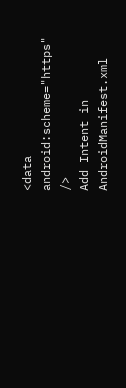<data android:scheme="https" />
Add Intent in AndroidManifest.xml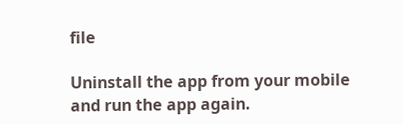file

Uninstall the app from your mobile and run the app again.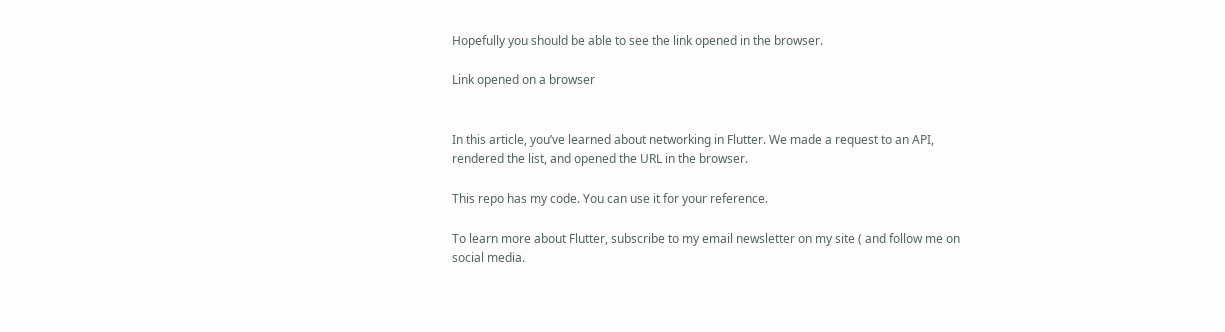Hopefully you should be able to see the link opened in the browser.

Link opened on a browser


In this article, you’ve learned about networking in Flutter. We made a request to an API, rendered the list, and opened the URL in the browser.

This repo has my code. You can use it for your reference.

To learn more about Flutter, subscribe to my email newsletter on my site ( and follow me on social media.